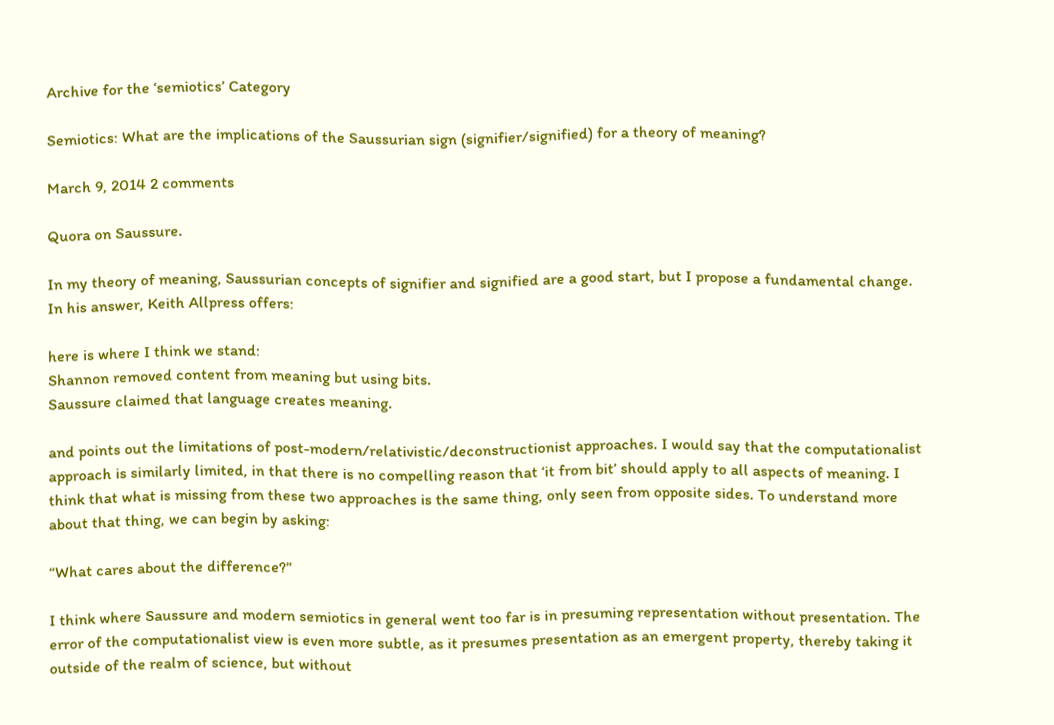Archive for the ‘semiotics’ Category

Semiotics: What are the implications of the Saussurian sign (signifier/signified) for a theory of meaning?

March 9, 2014 2 comments

Quora on Saussure.

In my theory of meaning, Saussurian concepts of signifier and signified are a good start, but I propose a fundamental change. In his answer, Keith Allpress offers:

here is where I think we stand:
Shannon removed content from meaning but using bits.
Saussure claimed that language creates meaning.

and points out the limitations of post-modern/relativistic/deconstructionist approaches. I would say that the computationalist approach is similarly limited, in that there is no compelling reason that ‘it from bit’ should apply to all aspects of meaning. I think that what is missing from these two approaches is the same thing, only seen from opposite sides. To understand more about that thing, we can begin by asking:

“What cares about the difference?”

I think where Saussure and modern semiotics in general went too far is in presuming representation without presentation. The error of the computationalist view is even more subtle, as it presumes presentation as an emergent property, thereby taking it outside of the realm of science, but without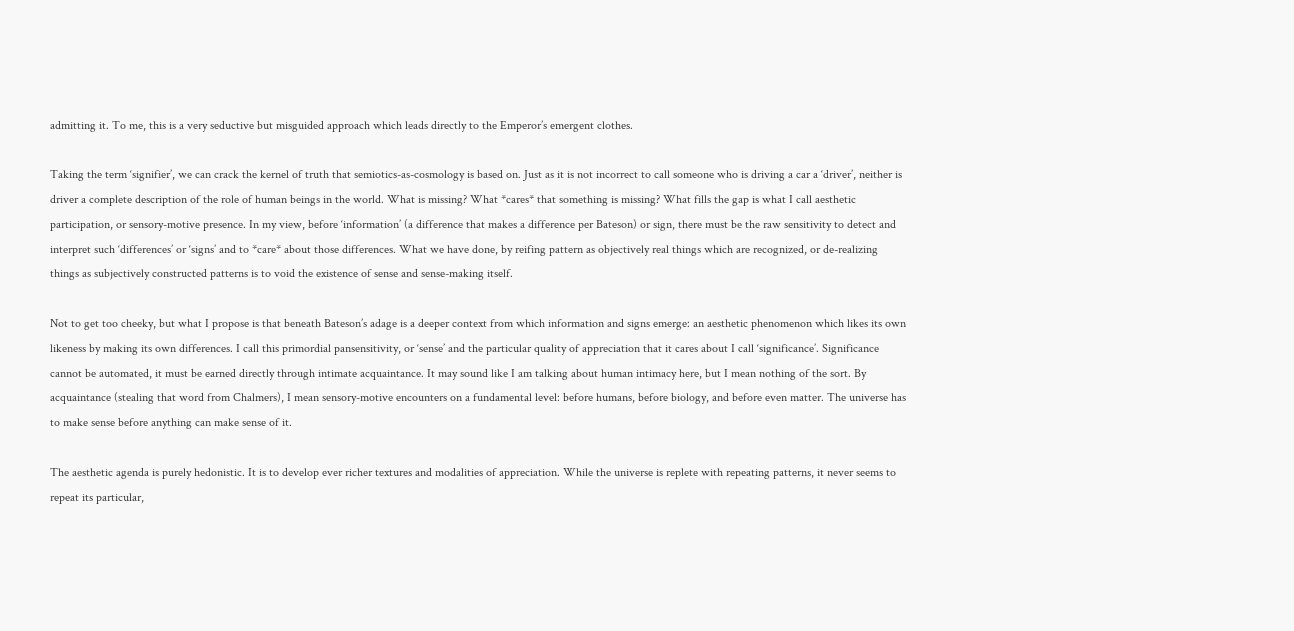admitting it. To me, this is a very seductive but misguided approach which leads directly to the Emperor’s emergent clothes.

Taking the term ‘signifier’, we can crack the kernel of truth that semiotics-as-cosmology is based on. Just as it is not incorrect to call someone who is driving a car a ‘driver’, neither is driver a complete description of the role of human beings in the world. What is missing? What *cares* that something is missing? What fills the gap is what I call aesthetic participation, or sensory-motive presence. In my view, before ‘information’ (a difference that makes a difference per Bateson) or sign, there must be the raw sensitivity to detect and interpret such ‘differences’ or ‘signs’ and to *care* about those differences. What we have done, by reifing pattern as objectively real things which are recognized, or de-realizing things as subjectively constructed patterns is to void the existence of sense and sense-making itself.

Not to get too cheeky, but what I propose is that beneath Bateson’s adage is a deeper context from which information and signs emerge: an aesthetic phenomenon which likes its own likeness by making its own differences. I call this primordial pansensitivity, or ‘sense’ and the particular quality of appreciation that it cares about I call ‘significance’. Significance cannot be automated, it must be earned directly through intimate acquaintance. It may sound like I am talking about human intimacy here, but I mean nothing of the sort. By acquaintance (stealing that word from Chalmers), I mean sensory-motive encounters on a fundamental level: before humans, before biology, and before even matter. The universe has to make sense before anything can make sense of it.

The aesthetic agenda is purely hedonistic. It is to develop ever richer textures and modalities of appreciation. While the universe is replete with repeating patterns, it never seems to repeat its particular,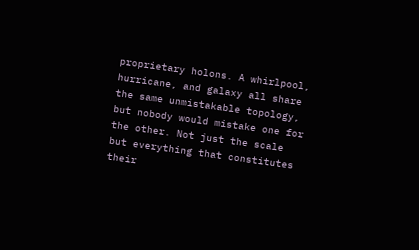proprietary holons. A whirlpool, hurricane, and galaxy all share the same unmistakable topology, but nobody would mistake one for the other. Not just the scale but everything that constitutes their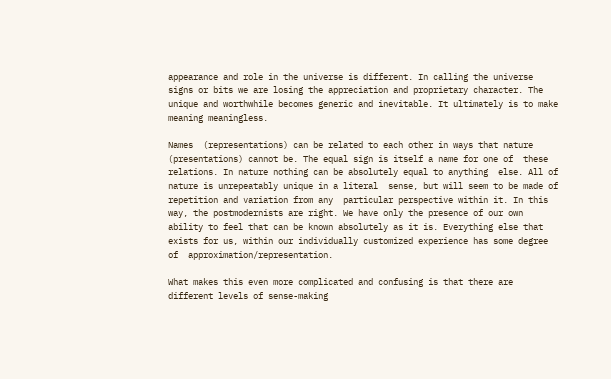appearance and role in the universe is different. In calling the universe signs or bits we are losing the appreciation and proprietary character. The unique and worthwhile becomes generic and inevitable. It ultimately is to make meaning meaningless.

Names  (representations) can be related to each other in ways that nature  (presentations) cannot be. The equal sign is itself a name for one of  these relations. In nature nothing can be absolutely equal to anything  else. All of nature is unrepeatably unique in a literal  sense, but will seem to be made of repetition and variation from any  particular perspective within it. In this way, the postmodernists are right. We have only the presence of our own ability to feel that can be known absolutely as it is. Everything else that exists for us, within our individually customized experience has some degree of  approximation/representation.

What makes this even more complicated and confusing is that there are different levels of sense-making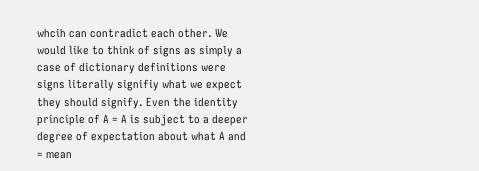whcih can contradict each other. We would like to think of signs as simply a case of dictionary definitions were signs literally signifiy what we expect they should signify. Even the identity principle of A = A is subject to a deeper degree of expectation about what A and = mean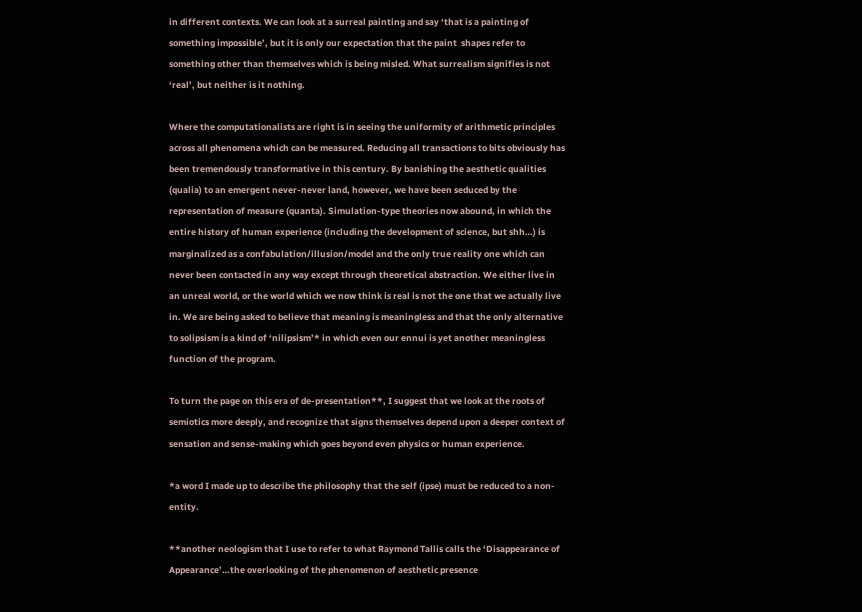in different contexts. We can look at a surreal painting and say ‘that is a painting of  something impossible’, but it is only our expectation that the paint  shapes refer to something other than themselves which is being misled. What surrealism signifies is not ‘real’, but neither is it nothing.

Where the computationalists are right is in seeing the uniformity of arithmetic principles across all phenomena which can be measured. Reducing all transactions to bits obviously has been tremendously transformative in this century. By banishing the aesthetic qualities (qualia) to an emergent never-never land, however, we have been seduced by the representation of measure (quanta). Simulation-type theories now abound, in which the entire history of human experience (including the development of science, but shh…) is marginalized as a confabulation/illusion/model and the only true reality one which can never been contacted in any way except through theoretical abstraction. We either live in an unreal world, or the world which we now think is real is not the one that we actually live in. We are being asked to believe that meaning is meaningless and that the only alternative to solipsism is a kind of ‘nilipsism’* in which even our ennui is yet another meaningless function of the program.

To turn the page on this era of de-presentation**, I suggest that we look at the roots of semiotics more deeply, and recognize that signs themselves depend upon a deeper context of sensation and sense-making which goes beyond even physics or human experience.

*a word I made up to describe the philosophy that the self (ipse) must be reduced to a non-entity.

**another neologism that I use to refer to what Raymond Tallis calls the ‘Disappearance of Appearance’…the overlooking of the phenomenon of aesthetic presence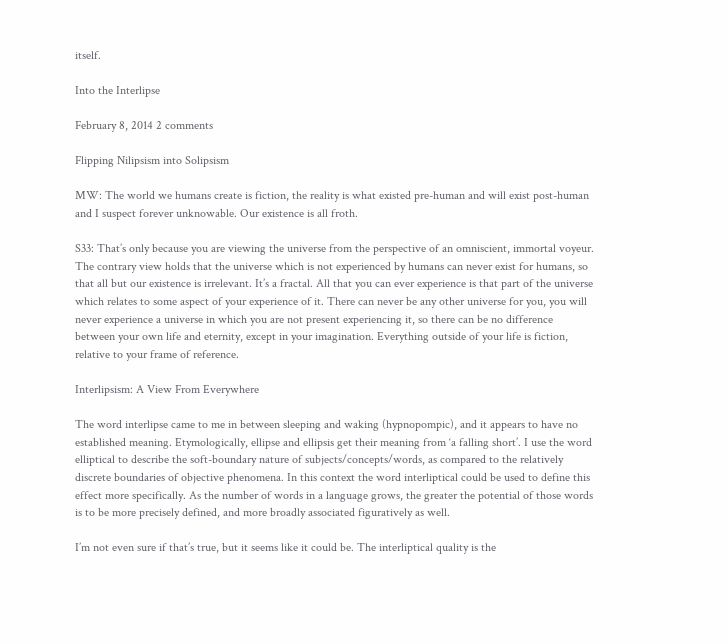itself.

Into the Interlipse

February 8, 2014 2 comments

Flipping Nilipsism into Solipsism

MW: The world we humans create is fiction, the reality is what existed pre-human and will exist post-human and I suspect forever unknowable. Our existence is all froth.

S33: That’s only because you are viewing the universe from the perspective of an omniscient, immortal voyeur. The contrary view holds that the universe which is not experienced by humans can never exist for humans, so that all but our existence is irrelevant. It’s a fractal. All that you can ever experience is that part of the universe which relates to some aspect of your experience of it. There can never be any other universe for you, you will never experience a universe in which you are not present experiencing it, so there can be no difference between your own life and eternity, except in your imagination. Everything outside of your life is fiction, relative to your frame of reference.

Interlipsism: A View From Everywhere

The word interlipse came to me in between sleeping and waking (hypnopompic), and it appears to have no established meaning. Etymologically, ellipse and ellipsis get their meaning from ‘a falling short’. I use the word elliptical to describe the soft-boundary nature of subjects/concepts/words, as compared to the relatively discrete boundaries of objective phenomena. In this context the word interliptical could be used to define this effect more specifically. As the number of words in a language grows, the greater the potential of those words is to be more precisely defined, and more broadly associated figuratively as well.

I’m not even sure if that’s true, but it seems like it could be. The interliptical quality is the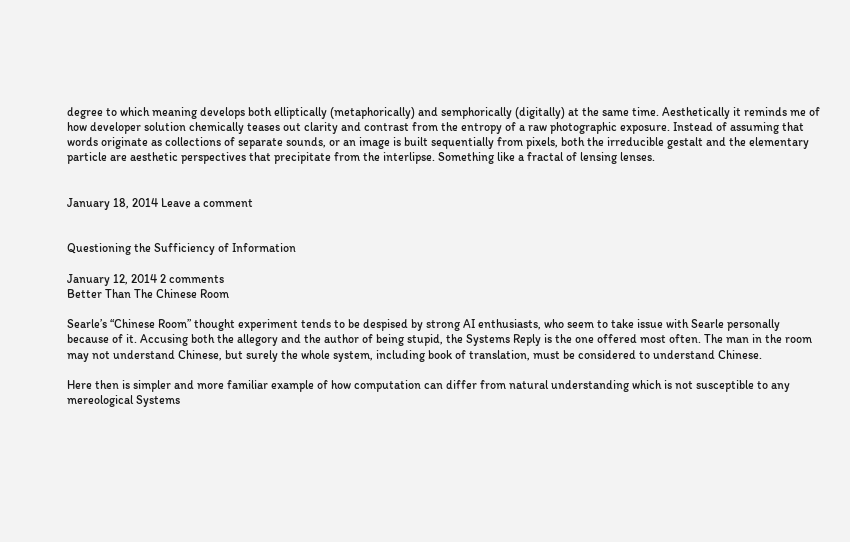degree to which meaning develops both elliptically (metaphorically) and semphorically (digitally) at the same time. Aesthetically it reminds me of how developer solution chemically teases out clarity and contrast from the entropy of a raw photographic exposure. Instead of assuming that words originate as collections of separate sounds, or an image is built sequentially from pixels, both the irreducible gestalt and the elementary particle are aesthetic perspectives that precipitate from the interlipse. Something like a fractal of lensing lenses.


January 18, 2014 Leave a comment


Questioning the Sufficiency of Information

January 12, 2014 2 comments
Better Than The Chinese Room

Searle’s “Chinese Room” thought experiment tends to be despised by strong AI enthusiasts, who seem to take issue with Searle personally because of it. Accusing both the allegory and the author of being stupid, the Systems Reply is the one offered most often. The man in the room may not understand Chinese, but surely the whole system, including book of translation, must be considered to understand Chinese.

Here then is simpler and more familiar example of how computation can differ from natural understanding which is not susceptible to any mereological Systems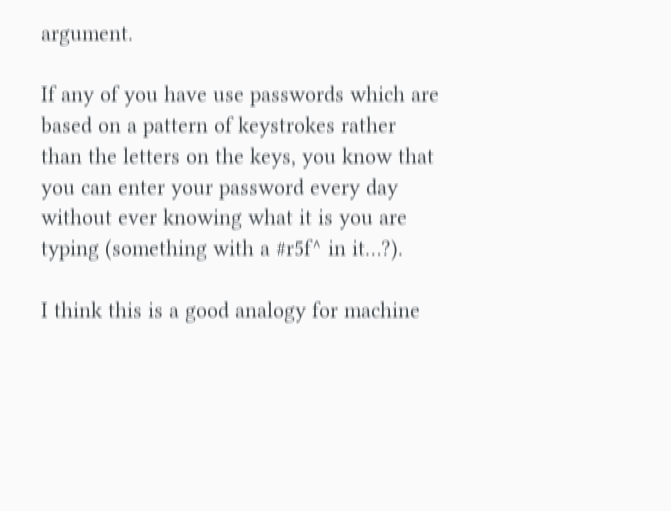argument.

If any of you have use passwords which are based on a pattern of keystrokes rather than the letters on the keys, you know that you can enter your password every day without ever knowing what it is you are typing (something with a #r5f^ in it…?).

I think this is a good analogy for machine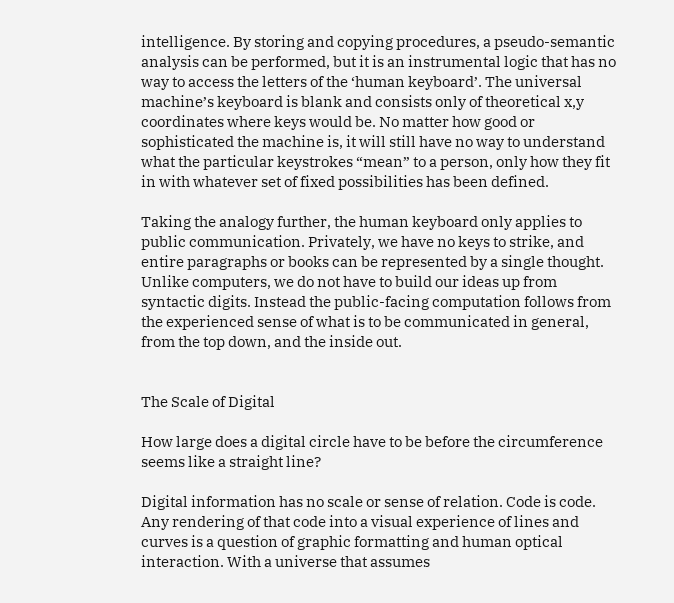intelligence. By storing and copying procedures, a pseudo-semantic analysis can be performed, but it is an instrumental logic that has no way to access the letters of the ‘human keyboard’. The universal machine’s keyboard is blank and consists only of theoretical x,y coordinates where keys would be. No matter how good or sophisticated the machine is, it will still have no way to understand what the particular keystrokes “mean” to a person, only how they fit in with whatever set of fixed possibilities has been defined.

Taking the analogy further, the human keyboard only applies to public communication. Privately, we have no keys to strike, and entire paragraphs or books can be represented by a single thought. Unlike computers, we do not have to build our ideas up from syntactic digits. Instead the public-facing computation follows from the experienced sense of what is to be communicated in general, from the top down, and the inside out.


The Scale of Digital

How large does a digital circle have to be before the circumference seems like a straight line?

Digital information has no scale or sense of relation. Code is code. Any rendering of that code into a visual experience of lines and curves is a question of graphic formatting and human optical interaction. With a universe that assumes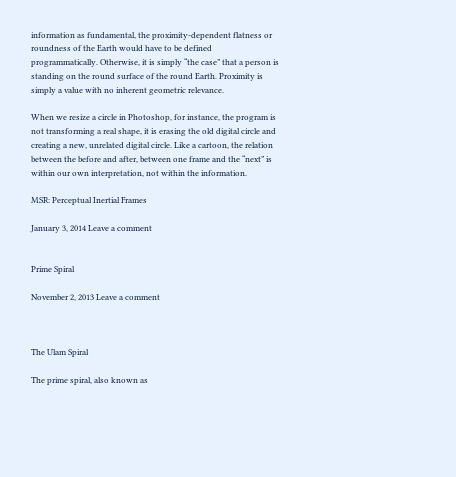information as fundamental, the proximity-dependent flatness or roundness of the Earth would have to be defined programmatically. Otherwise, it is simply “the case” that a person is standing on the round surface of the round Earth. Proximity is simply a value with no inherent geometric relevance.

When we resize a circle in Photoshop, for instance, the program is not transforming a real shape, it is erasing the old digital circle and creating a new, unrelated digital circle. Like a cartoon, the relation between the before and after, between one frame and the “next” is within our own interpretation, not within the information.

MSR: Perceptual Inertial Frames

January 3, 2014 Leave a comment


Prime Spiral

November 2, 2013 Leave a comment



The Ulam Spiral

The prime spiral, also known as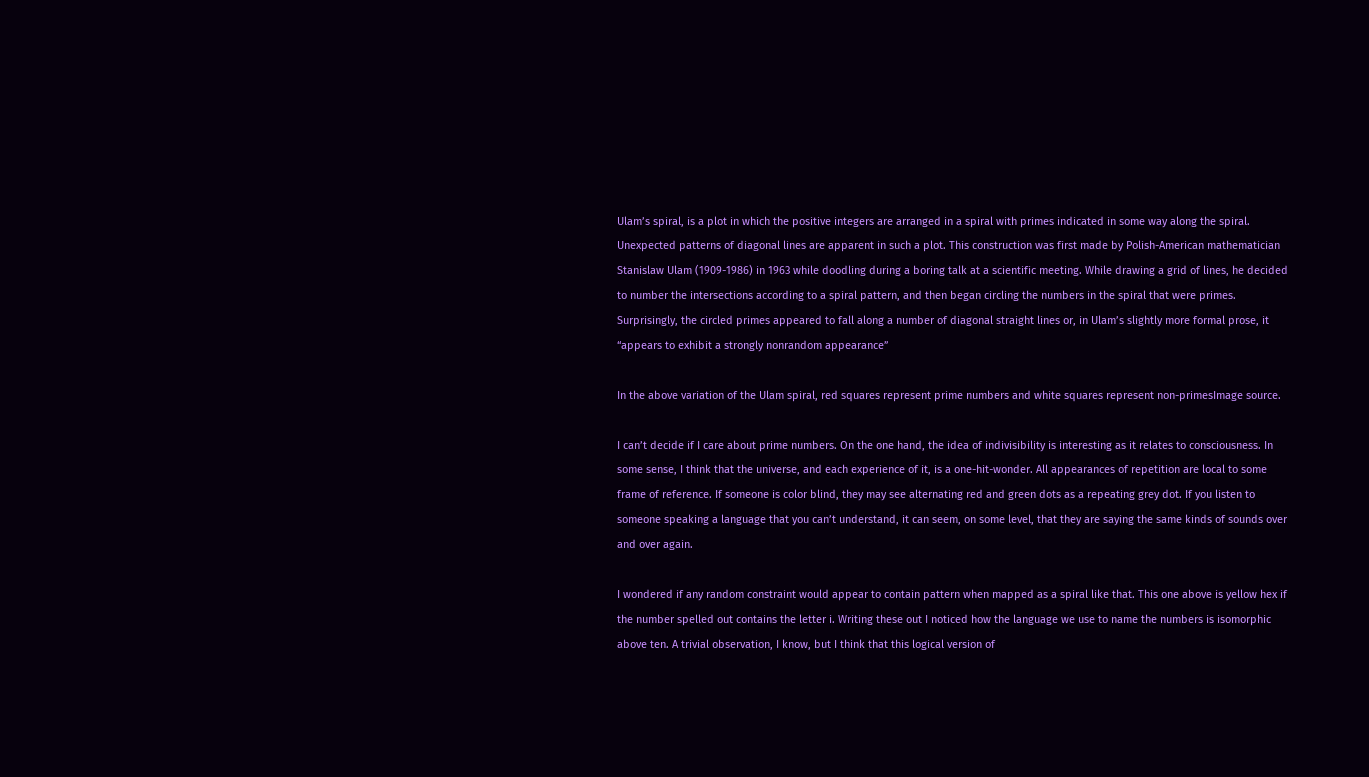Ulam’s spiral, is a plot in which the positive integers are arranged in a spiral with primes indicated in some way along the spiral. Unexpected patterns of diagonal lines are apparent in such a plot. This construction was first made by Polish-American mathematician Stanislaw Ulam (1909-1986) in 1963 while doodling during a boring talk at a scientific meeting. While drawing a grid of lines, he decided to number the intersections according to a spiral pattern, and then began circling the numbers in the spiral that were primes. Surprisingly, the circled primes appeared to fall along a number of diagonal straight lines or, in Ulam’s slightly more formal prose, it “appears to exhibit a strongly nonrandom appearance”

In the above variation of the Ulam spiral, red squares represent prime numbers and white squares represent non-primesImage source.

I can’t decide if I care about prime numbers. On the one hand, the idea of indivisibility is interesting as it relates to consciousness. In some sense, I think that the universe, and each experience of it, is a one-hit-wonder. All appearances of repetition are local to some frame of reference. If someone is color blind, they may see alternating red and green dots as a repeating grey dot. If you listen to someone speaking a language that you can’t understand, it can seem, on some level, that they are saying the same kinds of sounds over and over again.

I wondered if any random constraint would appear to contain pattern when mapped as a spiral like that. This one above is yellow hex if the number spelled out contains the letter i. Writing these out I noticed how the language we use to name the numbers is isomorphic above ten. A trivial observation, I know, but I think that this logical version of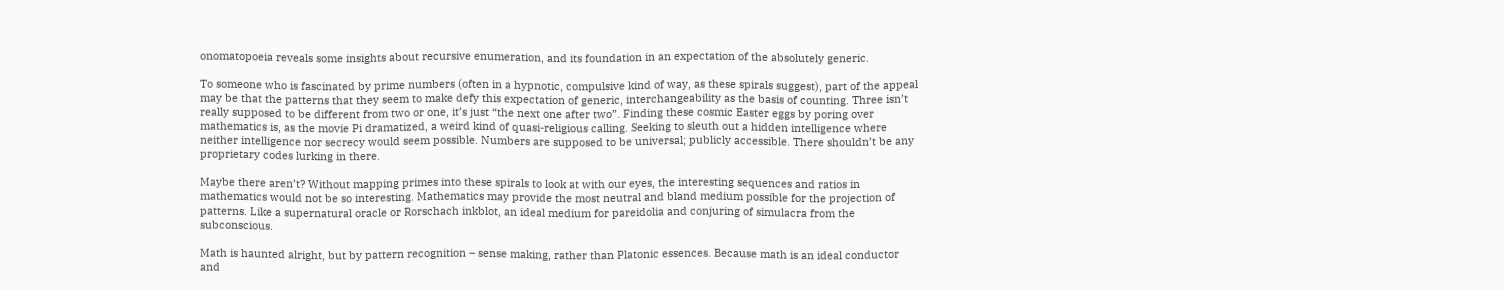onomatopoeia reveals some insights about recursive enumeration, and its foundation in an expectation of the absolutely generic.

To someone who is fascinated by prime numbers (often in a hypnotic, compulsive kind of way, as these spirals suggest), part of the appeal may be that the patterns that they seem to make defy this expectation of generic, interchangeability as the basis of counting. Three isn’t really supposed to be different from two or one, it’s just “the next one after two”. Finding these cosmic Easter eggs by poring over mathematics is, as the movie Pi dramatized, a weird kind of quasi-religious calling. Seeking to sleuth out a hidden intelligence where neither intelligence nor secrecy would seem possible. Numbers are supposed to be universal; publicly accessible. There shouldn’t be any proprietary codes lurking in there.

Maybe there aren’t? Without mapping primes into these spirals to look at with our eyes, the interesting sequences and ratios in mathematics would not be so interesting. Mathematics may provide the most neutral and bland medium possible for the projection of patterns. Like a supernatural oracle or Rorschach inkblot, an ideal medium for pareidolia and conjuring of simulacra from the subconscious.

Math is haunted alright, but by pattern recognition – sense making, rather than Platonic essences. Because math is an ideal conductor and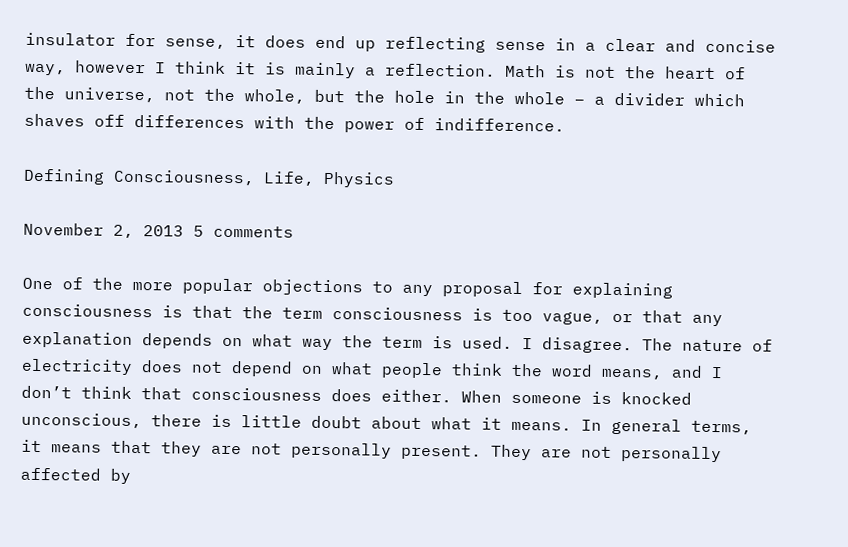insulator for sense, it does end up reflecting sense in a clear and concise way, however I think it is mainly a reflection. Math is not the heart of the universe, not the whole, but the hole in the whole – a divider which shaves off differences with the power of indifference.

Defining Consciousness, Life, Physics

November 2, 2013 5 comments

One of the more popular objections to any proposal for explaining consciousness is that the term consciousness is too vague, or that any explanation depends on what way the term is used. I disagree. The nature of electricity does not depend on what people think the word means, and I don’t think that consciousness does either. When someone is knocked unconscious, there is little doubt about what it means. In general terms, it means that they are not personally present. They are not personally affected by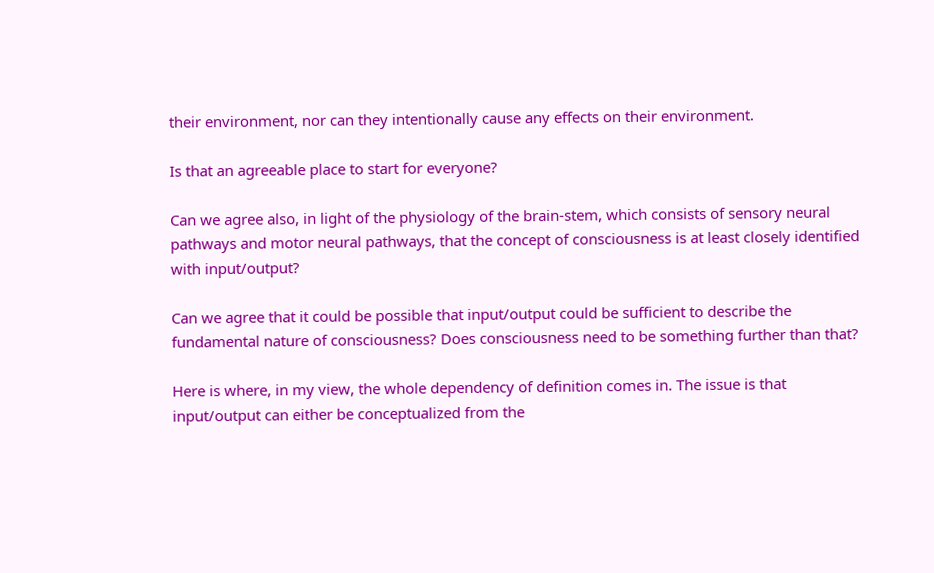their environment, nor can they intentionally cause any effects on their environment.

Is that an agreeable place to start for everyone?

Can we agree also, in light of the physiology of the brain-stem, which consists of sensory neural pathways and motor neural pathways, that the concept of consciousness is at least closely identified with input/output?

Can we agree that it could be possible that input/output could be sufficient to describe the fundamental nature of consciousness? Does consciousness need to be something further than that?

Here is where, in my view, the whole dependency of definition comes in. The issue is that input/output can either be conceptualized from the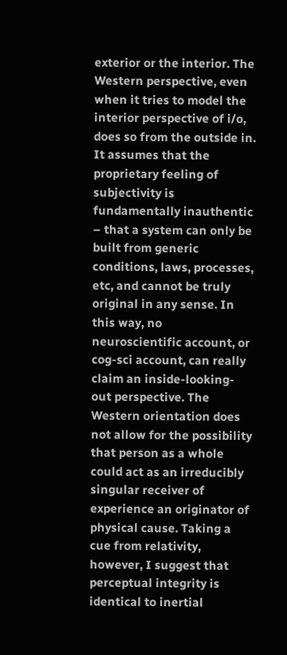exterior or the interior. The Western perspective, even when it tries to model the interior perspective of i/o, does so from the outside in. It assumes that the proprietary feeling of subjectivity is fundamentally inauthentic – that a system can only be built from generic conditions, laws, processes, etc, and cannot be truly original in any sense. In this way, no neuroscientific account, or cog-sci account, can really claim an inside-looking-out perspective. The Western orientation does not allow for the possibility that person as a whole could act as an irreducibly singular receiver of experience an originator of physical cause. Taking a cue from relativity, however, I suggest that perceptual integrity is identical to inertial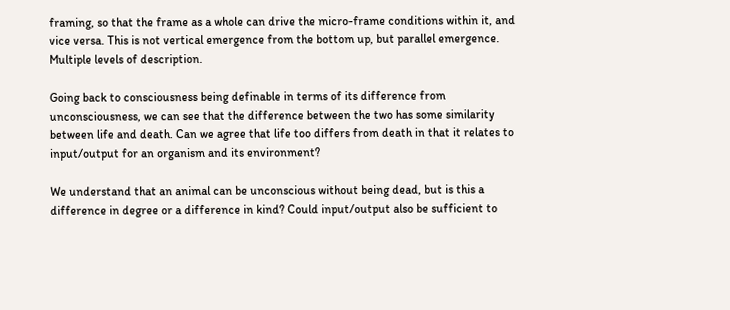framing, so that the frame as a whole can drive the micro-frame conditions within it, and vice versa. This is not vertical emergence from the bottom up, but parallel emergence. Multiple levels of description.

Going back to consciousness being definable in terms of its difference from unconsciousness, we can see that the difference between the two has some similarity between life and death. Can we agree that life too differs from death in that it relates to input/output for an organism and its environment?

We understand that an animal can be unconscious without being dead, but is this a difference in degree or a difference in kind? Could input/output also be sufficient to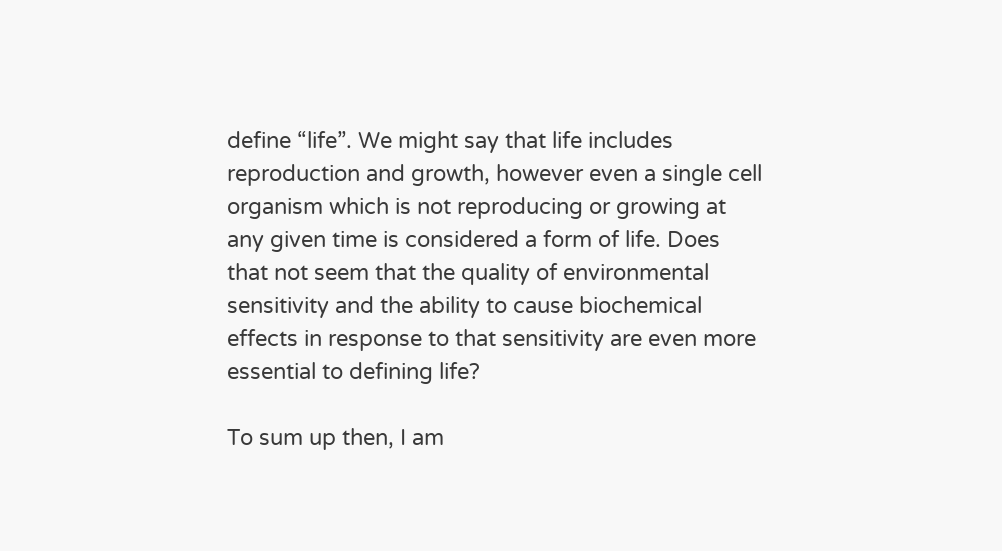define “life”. We might say that life includes reproduction and growth, however even a single cell organism which is not reproducing or growing at any given time is considered a form of life. Does that not seem that the quality of environmental sensitivity and the ability to cause biochemical effects in response to that sensitivity are even more essential to defining life?

To sum up then, I am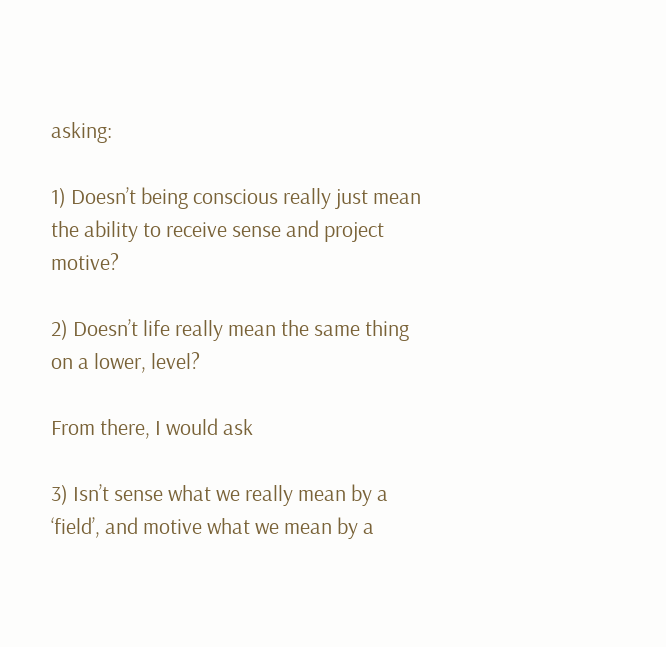asking:

1) Doesn’t being conscious really just mean the ability to receive sense and project motive?

2) Doesn’t life really mean the same thing on a lower, level?

From there, I would ask

3) Isn’t sense what we really mean by a ‘field’, and motive what we mean by a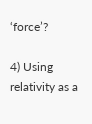‘force’?

4) Using relativity as a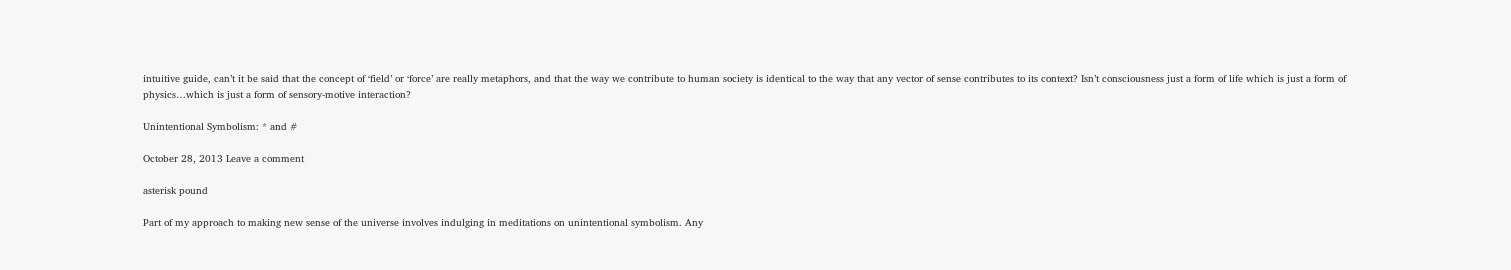intuitive guide, can’t it be said that the concept of ‘field’ or ‘force’ are really metaphors, and that the way we contribute to human society is identical to the way that any vector of sense contributes to its context? Isn’t consciousness just a form of life which is just a form of physics…which is just a form of sensory-motive interaction?

Unintentional Symbolism: * and #

October 28, 2013 Leave a comment

asterisk pound

Part of my approach to making new sense of the universe involves indulging in meditations on unintentional symbolism. Any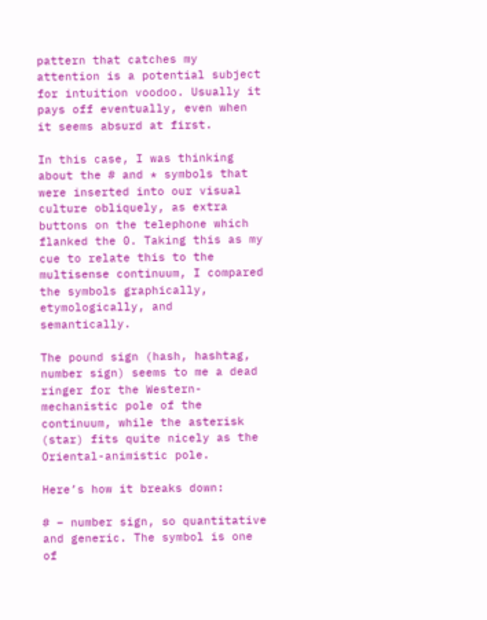pattern that catches my attention is a potential subject for intuition voodoo. Usually it pays off eventually, even when it seems absurd at first.

In this case, I was thinking about the # and * symbols that were inserted into our visual culture obliquely, as extra buttons on the telephone which flanked the 0. Taking this as my cue to relate this to the multisense continuum, I compared the symbols graphically, etymologically, and semantically.

The pound sign (hash, hashtag, number sign) seems to me a dead ringer for the Western-mechanistic pole of the continuum, while the asterisk (star) fits quite nicely as the Oriental-animistic pole.

Here’s how it breaks down:

# – number sign, so quantitative and generic. The symbol is one of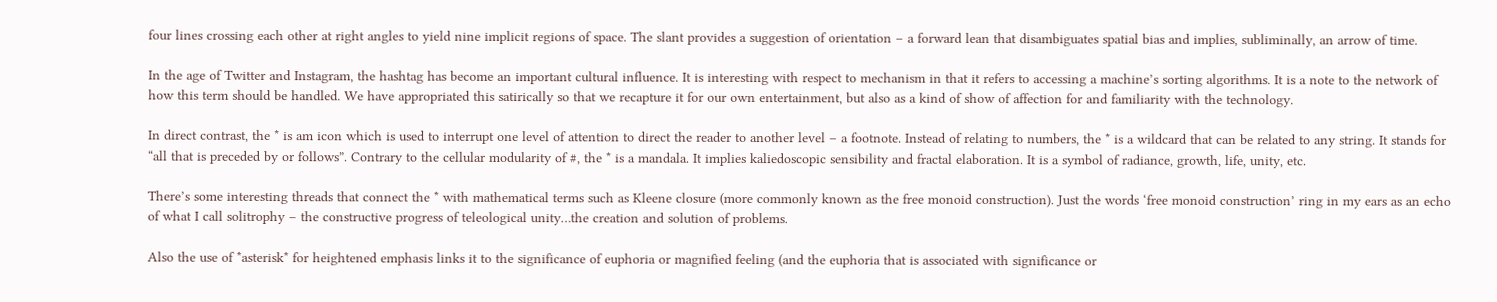four lines crossing each other at right angles to yield nine implicit regions of space. The slant provides a suggestion of orientation – a forward lean that disambiguates spatial bias and implies, subliminally, an arrow of time.

In the age of Twitter and Instagram, the hashtag has become an important cultural influence. It is interesting with respect to mechanism in that it refers to accessing a machine’s sorting algorithms. It is a note to the network of how this term should be handled. We have appropriated this satirically so that we recapture it for our own entertainment, but also as a kind of show of affection for and familiarity with the technology.

In direct contrast, the * is am icon which is used to interrupt one level of attention to direct the reader to another level – a footnote. Instead of relating to numbers, the * is a wildcard that can be related to any string. It stands for “all that is preceded by or follows”. Contrary to the cellular modularity of #, the * is a mandala. It implies kaliedoscopic sensibility and fractal elaboration. It is a symbol of radiance, growth, life, unity, etc.

There’s some interesting threads that connect the * with mathematical terms such as Kleene closure (more commonly known as the free monoid construction). Just the words ‘free monoid construction’ ring in my ears as an echo of what I call solitrophy – the constructive progress of teleological unity…the creation and solution of problems.

Also the use of *asterisk* for heightened emphasis links it to the significance of euphoria or magnified feeling (and the euphoria that is associated with significance or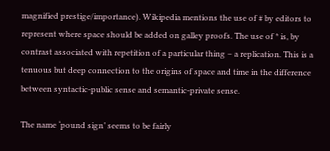magnified prestige/importance). Wikipedia mentions the use of # by editors to represent where space should be added on galley proofs. The use of * is, by contrast associated with repetition of a particular thing – a replication. This is a tenuous but deep connection to the origins of space and time in the difference between syntactic-public sense and semantic-private sense.

The name ‘pound sign’ seems to be fairly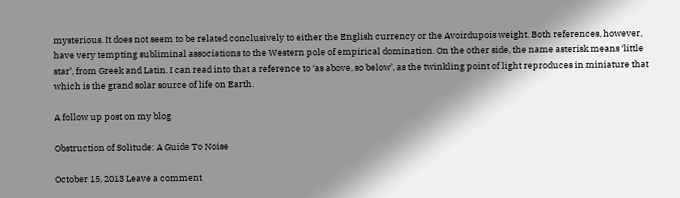mysterious. It does not seem to be related conclusively to either the English currency or the Avoirdupois weight. Both references, however, have very tempting subliminal associations to the Western pole of empirical domination. On the other side, the name asterisk means ‘little star’, from Greek and Latin. I can read into that a reference to ‘as above, so below’, as the twinkling point of light reproduces in miniature that which is the grand solar source of life on Earth.

A follow up post on my blog

Obstruction of Solitude: A Guide To Noise

October 15, 2013 Leave a comment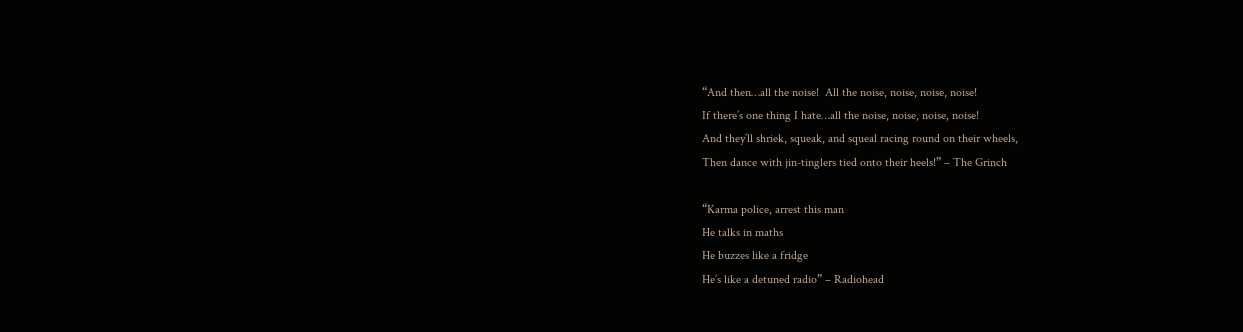“And then…all the noise!  All the noise, noise, noise, noise!
If there’s one thing I hate…all the noise, noise, noise, noise!
And they’ll shriek, squeak, and squeal racing round on their wheels,
Then dance with jin-tinglers tied onto their heels!” – The Grinch

“Karma police, arrest this man
He talks in maths
He buzzes like a fridge
He’s like a detuned radio” – Radiohead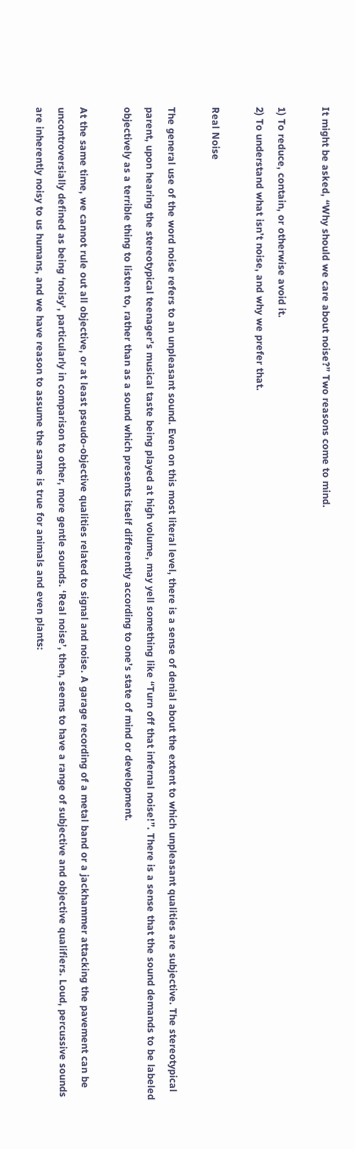It might be asked, “Why should we care about noise?” Two reasons come to mind.

1) To reduce, contain, or otherwise avoid it.
2) To understand what isn’t noise, and why we prefer that.

Real Noise

The general use of the word noise refers to an unpleasant sound. Even on this most literal level, there is a sense of denial about the extent to which unpleasant qualities are subjective. The stereotypical parent, upon hearing the stereotypical teenager’s musical taste being played at high volume, may yell something like “Turn off that infernal noise!”. There is a sense that the sound demands to be labeled objectively as a terrible thing to listen to, rather than as a sound which presents itself differently according to one’s state of mind or development.

At the same time, we cannot rule out all objective, or at least pseudo-objective qualities related to signal and noise. A garage recording of a metal band or a jackhammer attacking the pavement can be uncontroversially defined as being ‘noisy’, particularly in comparison to other, more gentle sounds. ‘Real noise’, then, seems to have a range of subjective and objective qualifiers. Loud, percussive sounds are inherently noisy to us humans, and we have reason to assume the same is true for animals and even plants: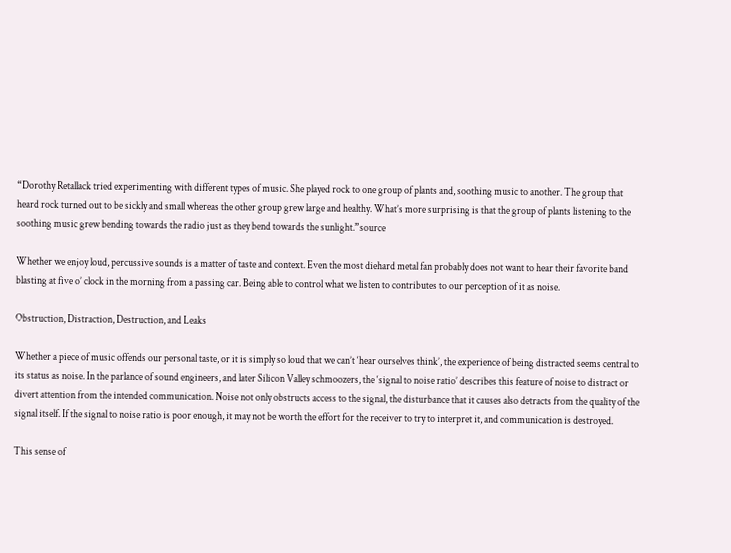“Dorothy Retallack tried experimenting with different types of music. She played rock to one group of plants and, soothing music to another. The group that heard rock turned out to be sickly and small whereas the other group grew large and healthy. What’s more surprising is that the group of plants listening to the soothing music grew bending towards the radio just as they bend towards the sunlight.”source

Whether we enjoy loud, percussive sounds is a matter of taste and context. Even the most diehard metal fan probably does not want to hear their favorite band blasting at five o’ clock in the morning from a passing car. Being able to control what we listen to contributes to our perception of it as noise.

Obstruction, Distraction, Destruction, and Leaks

Whether a piece of music offends our personal taste, or it is simply so loud that we can’t ‘hear ourselves think’, the experience of being distracted seems central to its status as noise. In the parlance of sound engineers, and later Silicon Valley schmoozers, the ‘signal to noise ratio’ describes this feature of noise to distract or divert attention from the intended communication. Noise not only obstructs access to the signal, the disturbance that it causes also detracts from the quality of the signal itself. If the signal to noise ratio is poor enough, it may not be worth the effort for the receiver to try to interpret it, and communication is destroyed.

This sense of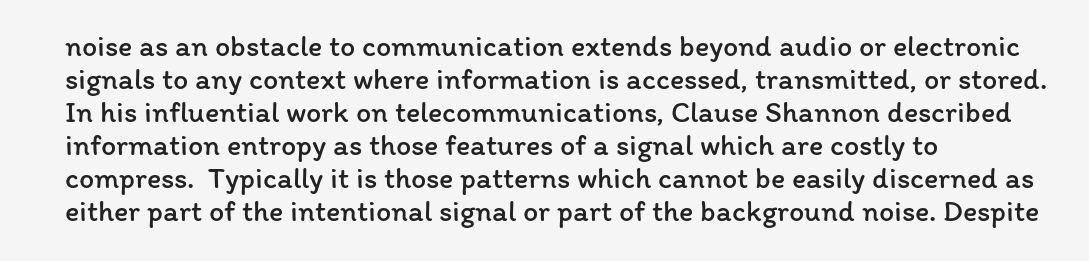noise as an obstacle to communication extends beyond audio or electronic signals to any context where information is accessed, transmitted, or stored. In his influential work on telecommunications, Clause Shannon described information entropy as those features of a signal which are costly to compress.  Typically it is those patterns which cannot be easily discerned as either part of the intentional signal or part of the background noise. Despite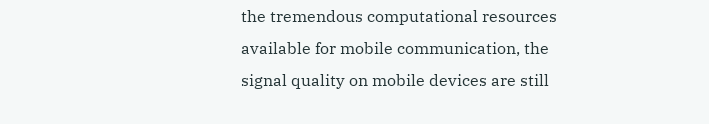the tremendous computational resources available for mobile communication, the signal quality on mobile devices are still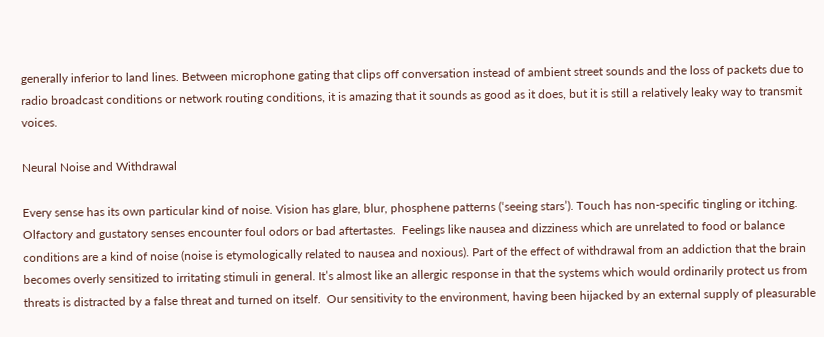generally inferior to land lines. Between microphone gating that clips off conversation instead of ambient street sounds and the loss of packets due to radio broadcast conditions or network routing conditions, it is amazing that it sounds as good as it does, but it is still a relatively leaky way to transmit voices.

Neural Noise and Withdrawal

Every sense has its own particular kind of noise. Vision has glare, blur, phosphene patterns (‘seeing stars’). Touch has non-specific tingling or itching. Olfactory and gustatory senses encounter foul odors or bad aftertastes.  Feelings like nausea and dizziness which are unrelated to food or balance conditions are a kind of noise (noise is etymologically related to nausea and noxious). Part of the effect of withdrawal from an addiction that the brain becomes overly sensitized to irritating stimuli in general. It’s almost like an allergic response in that the systems which would ordinarily protect us from threats is distracted by a false threat and turned on itself.  Our sensitivity to the environment, having been hijacked by an external supply of pleasurable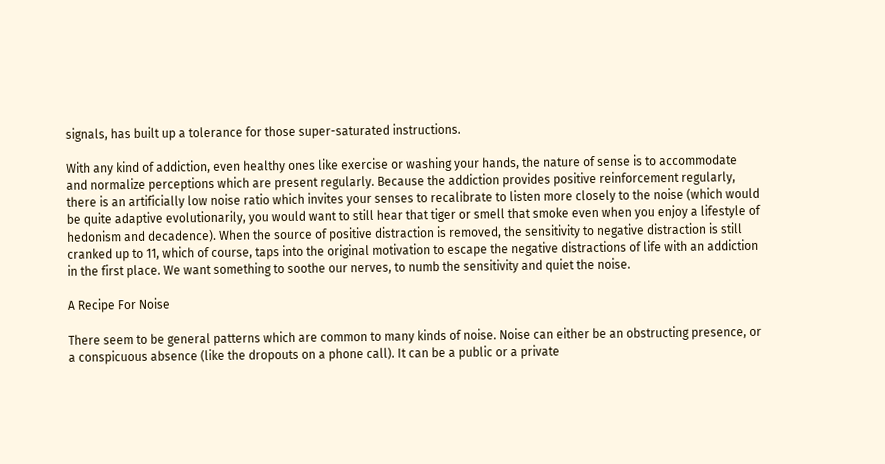signals, has built up a tolerance for those super-saturated instructions.

With any kind of addiction, even healthy ones like exercise or washing your hands, the nature of sense is to accommodate and normalize perceptions which are present regularly. Because the addiction provides positive reinforcement regularly, there is an artificially low noise ratio which invites your senses to recalibrate to listen more closely to the noise (which would be quite adaptive evolutionarily, you would want to still hear that tiger or smell that smoke even when you enjoy a lifestyle of hedonism and decadence). When the source of positive distraction is removed, the sensitivity to negative distraction is still cranked up to 11, which of course, taps into the original motivation to escape the negative distractions of life with an addiction in the first place. We want something to soothe our nerves, to numb the sensitivity and quiet the noise.

A Recipe For Noise

There seem to be general patterns which are common to many kinds of noise. Noise can either be an obstructing presence, or a conspicuous absence (like the dropouts on a phone call). It can be a public or a private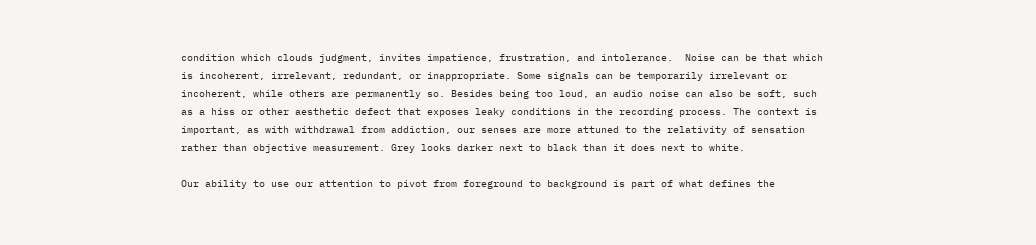condition which clouds judgment, invites impatience, frustration, and intolerance.  Noise can be that which is incoherent, irrelevant, redundant, or inappropriate. Some signals can be temporarily irrelevant or incoherent, while others are permanently so. Besides being too loud, an audio noise can also be soft, such as a hiss or other aesthetic defect that exposes leaky conditions in the recording process. The context is important, as with withdrawal from addiction, our senses are more attuned to the relativity of sensation rather than objective measurement. Grey looks darker next to black than it does next to white.

Our ability to use our attention to pivot from foreground to background is part of what defines the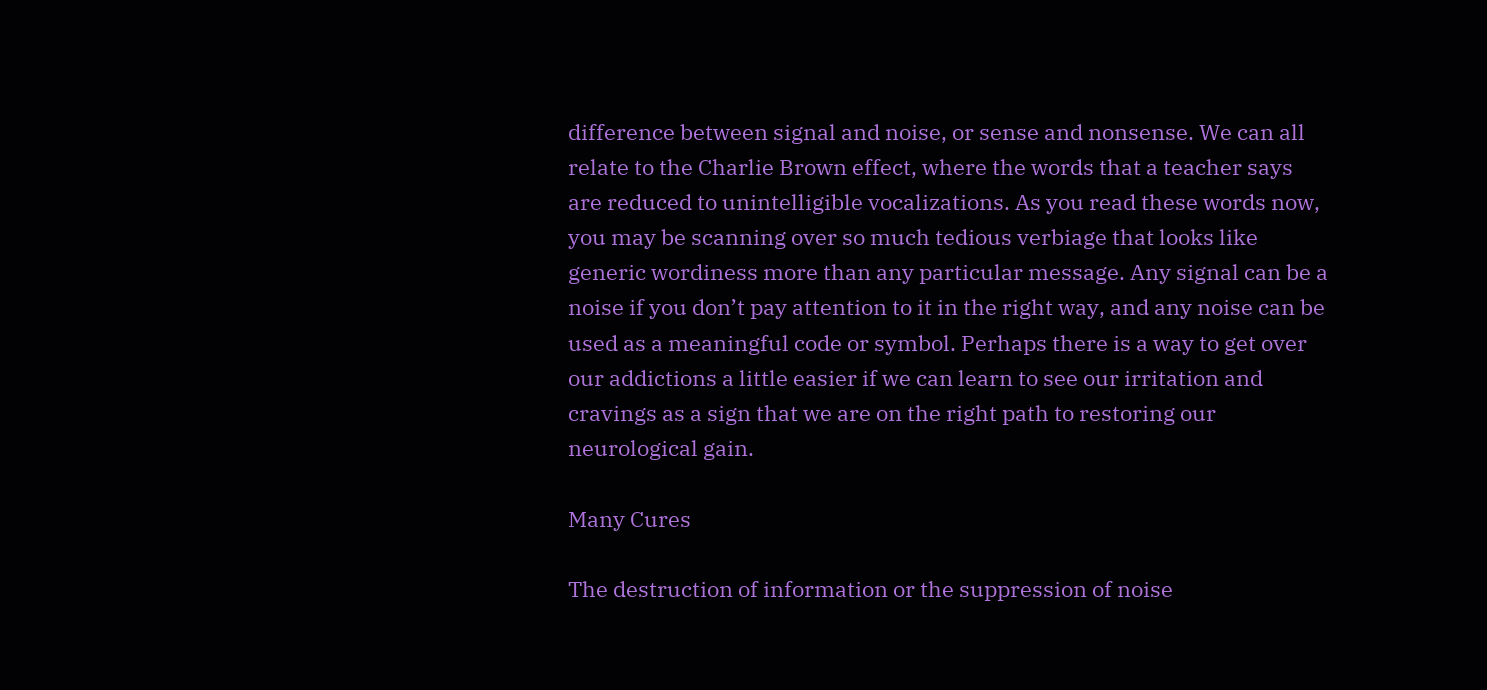difference between signal and noise, or sense and nonsense. We can all relate to the Charlie Brown effect, where the words that a teacher says are reduced to unintelligible vocalizations. As you read these words now, you may be scanning over so much tedious verbiage that looks like generic wordiness more than any particular message. Any signal can be a noise if you don’t pay attention to it in the right way, and any noise can be used as a meaningful code or symbol. Perhaps there is a way to get over our addictions a little easier if we can learn to see our irritation and cravings as a sign that we are on the right path to restoring our neurological gain.

Many Cures

The destruction of information or the suppression of noise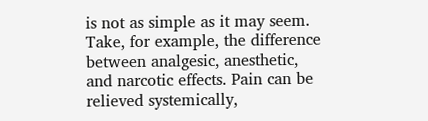is not as simple as it may seem. Take, for example, the difference between analgesic, anesthetic, and narcotic effects. Pain can be relieved systemically,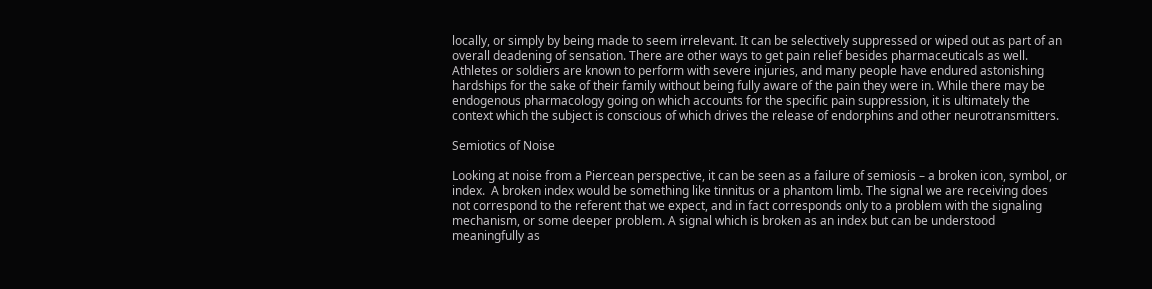locally, or simply by being made to seem irrelevant. It can be selectively suppressed or wiped out as part of an overall deadening of sensation. There are other ways to get pain relief besides pharmaceuticals as well. Athletes or soldiers are known to perform with severe injuries, and many people have endured astonishing hardships for the sake of their family without being fully aware of the pain they were in. While there may be endogenous pharmacology going on which accounts for the specific pain suppression, it is ultimately the context which the subject is conscious of which drives the release of endorphins and other neurotransmitters.

Semiotics of Noise

Looking at noise from a Piercean perspective, it can be seen as a failure of semiosis – a broken icon, symbol, or index.  A broken index would be something like tinnitus or a phantom limb. The signal we are receiving does not correspond to the referent that we expect, and in fact corresponds only to a problem with the signaling mechanism, or some deeper problem. A signal which is broken as an index but can be understood meaningfully as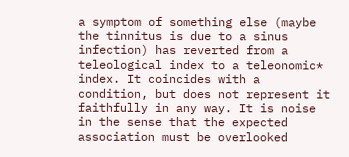a symptom of something else (maybe the tinnitus is due to a sinus infection) has reverted from a teleological index to a teleonomic* index. It coincides with a condition, but does not represent it faithfully in any way. It is noise in the sense that the expected association must be overlooked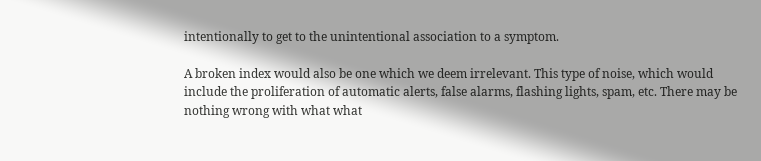intentionally to get to the unintentional association to a symptom.

A broken index would also be one which we deem irrelevant. This type of noise, which would include the proliferation of automatic alerts, false alarms, flashing lights, spam, etc. There may be nothing wrong with what what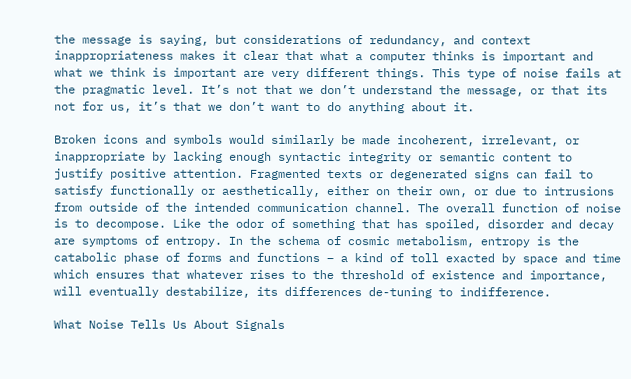the message is saying, but considerations of redundancy, and context inappropriateness makes it clear that what a computer thinks is important and what we think is important are very different things. This type of noise fails at the pragmatic level. It’s not that we don’t understand the message, or that its not for us, it’s that we don’t want to do anything about it.

Broken icons and symbols would similarly be made incoherent, irrelevant, or inappropriate by lacking enough syntactic integrity or semantic content to justify positive attention. Fragmented texts or degenerated signs can fail to satisfy functionally or aesthetically, either on their own, or due to intrusions from outside of the intended communication channel. The overall function of noise is to decompose. Like the odor of something that has spoiled, disorder and decay are symptoms of entropy. In the schema of cosmic metabolism, entropy is the catabolic phase of forms and functions – a kind of toll exacted by space and time which ensures that whatever rises to the threshold of existence and importance, will eventually destabilize, its differences de-tuning to indifference.

What Noise Tells Us About Signals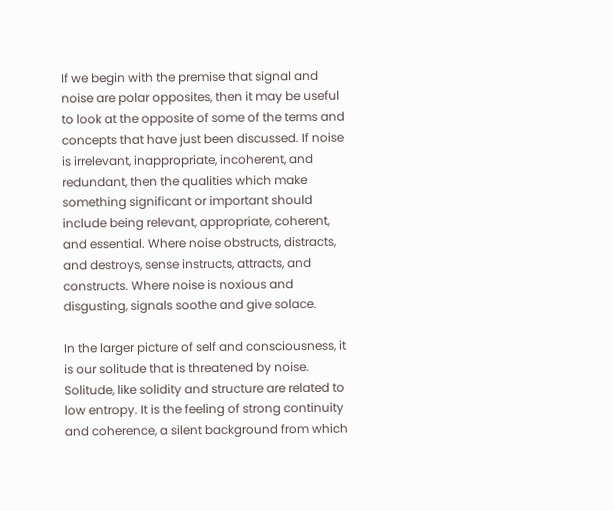If we begin with the premise that signal and noise are polar opposites, then it may be useful to look at the opposite of some of the terms and concepts that have just been discussed. If noise is irrelevant, inappropriate, incoherent, and redundant, then the qualities which make something significant or important should include being relevant, appropriate, coherent, and essential. Where noise obstructs, distracts, and destroys, sense instructs, attracts, and constructs. Where noise is noxious and disgusting, signals soothe and give solace.

In the larger picture of self and consciousness, it is our solitude that is threatened by noise. Solitude, like solidity and structure are related to low entropy. It is the feeling of strong continuity and coherence, a silent background from which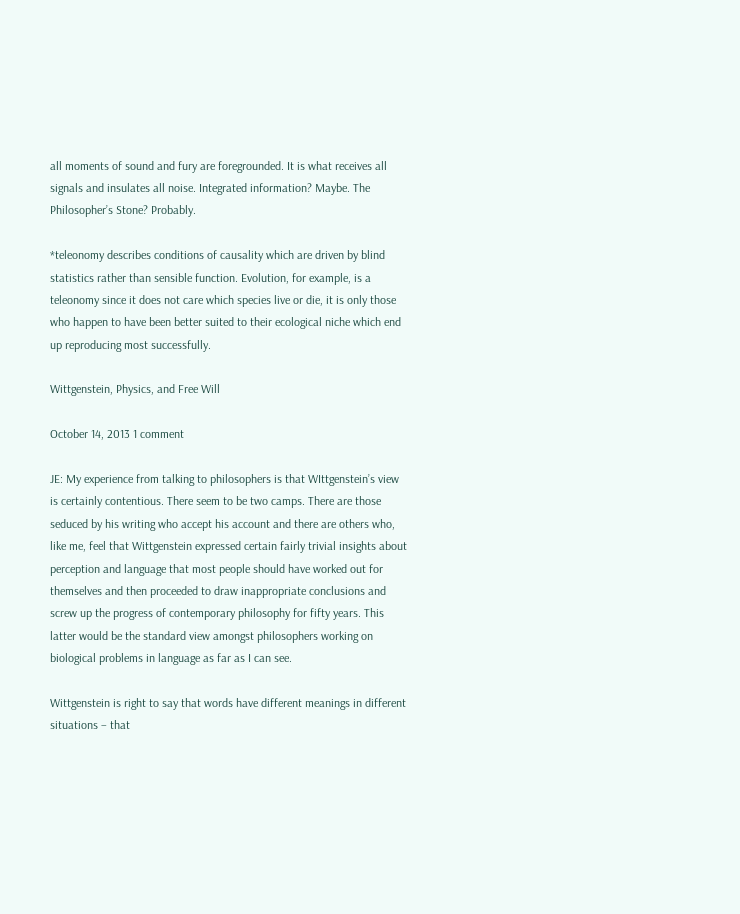all moments of sound and fury are foregrounded. It is what receives all signals and insulates all noise. Integrated information? Maybe. The Philosopher’s Stone? Probably.

*teleonomy describes conditions of causality which are driven by blind statistics rather than sensible function. Evolution, for example, is a teleonomy since it does not care which species live or die, it is only those who happen to have been better suited to their ecological niche which end up reproducing most successfully.

Wittgenstein, Physics, and Free Will

October 14, 2013 1 comment

JE: My experience from talking to philosophers is that WIttgenstein’s view is certainly contentious. There seem to be two camps. There are those seduced by his writing who accept his account and there are others who, like me, feel that Wittgenstein expressed certain fairly trivial insights about perception and language that most people should have worked out for themselves and then proceeded to draw inappropriate conclusions and screw up the progress of contemporary philosophy for fifty years. This latter would be the standard view amongst philosophers working on biological problems in language as far as I can see.

Wittgenstein is right to say that words have different meanings in different situations – that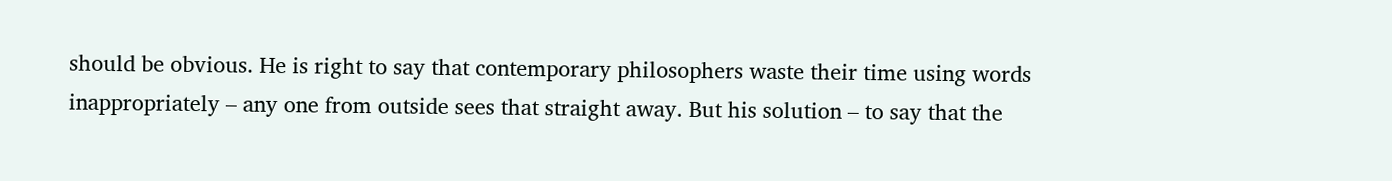should be obvious. He is right to say that contemporary philosophers waste their time using words inappropriately – any one from outside sees that straight away. But his solution – to say that the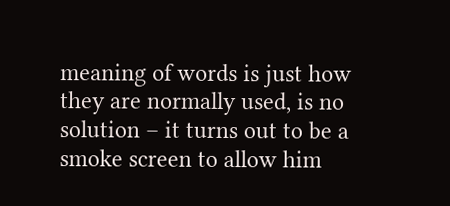meaning of words is just how they are normally used, is no solution – it turns out to be a smoke screen to allow him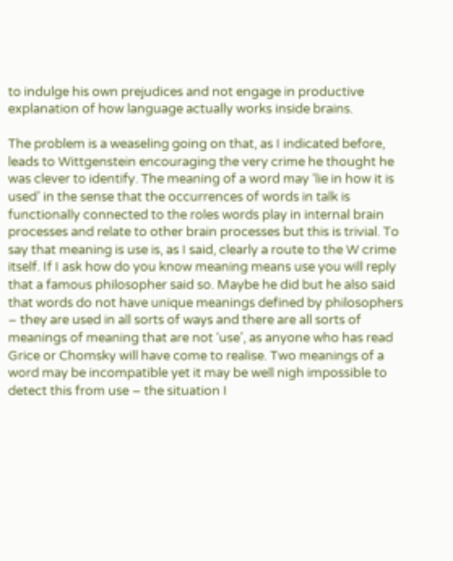to indulge his own prejudices and not engage in productive explanation of how language actually works inside brains.

The problem is a weaseling going on that, as I indicated before, leads to Wittgenstein encouraging the very crime he thought he was clever to identify. The meaning of a word may ‘lie in how it is used’ in the sense that the occurrences of words in talk is functionally connected to the roles words play in internal brain processes and relate to other brain processes but this is trivial. To say that meaning is use is, as I said, clearly a route to the W crime itself. If I ask how do you know meaning means use you will reply that a famous philosopher said so. Maybe he did but he also said that words do not have unique meanings defined by philosophers – they are used in all sorts of ways and there are all sorts of meanings of meaning that are not ‘use’, as anyone who has read Grice or Chomsky will have come to realise. Two meanings of a word may be incompatible yet it may be well nigh impossible to detect this from use – the situation I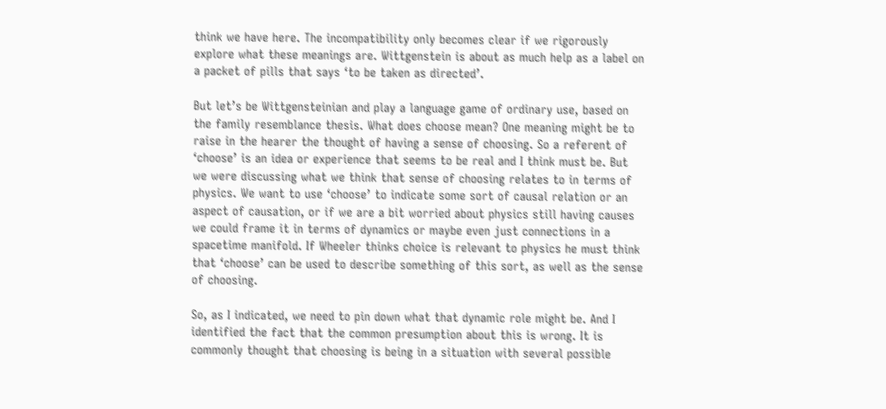think we have here. The incompatibility only becomes clear if we rigorously explore what these meanings are. Wittgenstein is about as much help as a label on a packet of pills that says ‘to be taken as directed’.

But let’s be Wittgensteinian and play a language game of ordinary use, based on the family resemblance thesis. What does choose mean? One meaning might be to raise in the hearer the thought of having a sense of choosing. So a referent of ‘choose’ is an idea or experience that seems to be real and I think must be. But we were discussing what we think that sense of choosing relates to in terms of physics. We want to use ‘choose’ to indicate some sort of causal relation or an aspect of causation, or if we are a bit worried about physics still having causes we could frame it in terms of dynamics or maybe even just connections in a spacetime manifold. If Wheeler thinks choice is relevant to physics he must think that ‘choose’ can be used to describe something of this sort, as well as the sense of choosing.

So, as I indicated, we need to pin down what that dynamic role might be. And I identified the fact that the common presumption about this is wrong. It is commonly thought that choosing is being in a situation with several possible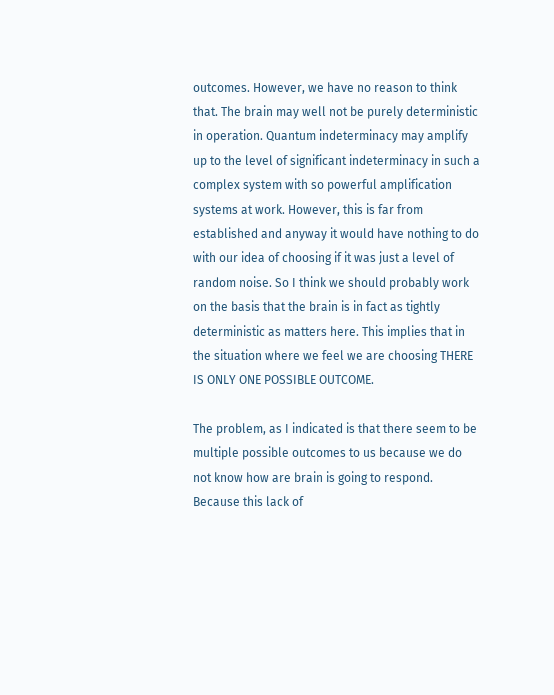outcomes. However, we have no reason to think that. The brain may well not be purely deterministic in operation. Quantum indeterminacy may amplify up to the level of significant indeterminacy in such a complex system with so powerful amplification systems at work. However, this is far from established and anyway it would have nothing to do with our idea of choosing if it was just a level of random noise. So I think we should probably work on the basis that the brain is in fact as tightly deterministic as matters here. This implies that in the situation where we feel we are choosing THERE IS ONLY ONE POSSIBLE OUTCOME.

The problem, as I indicated is that there seem to be multiple possible outcomes to us because we do not know how are brain is going to respond. Because this lack of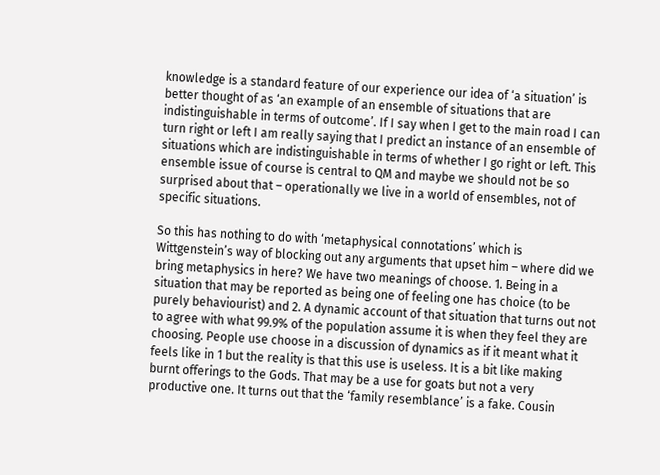knowledge is a standard feature of our experience our idea of ‘a situation’ is better thought of as ‘an example of an ensemble of situations that are indistinguishable in terms of outcome’. If I say when I get to the main road I can turn right or left I am really saying that I predict an instance of an ensemble of situations which are indistinguishable in terms of whether I go right or left. This ensemble issue of course is central to QM and maybe we should not be so surprised about that – operationally we live in a world of ensembles, not of specific situations.

So this has nothing to do with ‘metaphysical connotations’ which is Wittgenstein’s way of blocking out any arguments that upset him – where did we bring metaphysics in here? We have two meanings of choose. 1. Being in a situation that may be reported as being one of feeling one has choice (to be purely behaviourist) and 2. A dynamic account of that situation that turns out not to agree with what 99.9% of the population assume it is when they feel they are choosing. People use choose in a discussion of dynamics as if it meant what it feels like in 1 but the reality is that this use is useless. It is a bit like making burnt offerings to the Gods. That may be a use for goats but not a very productive one. It turns out that the ‘family resemblance’ is a fake. Cousin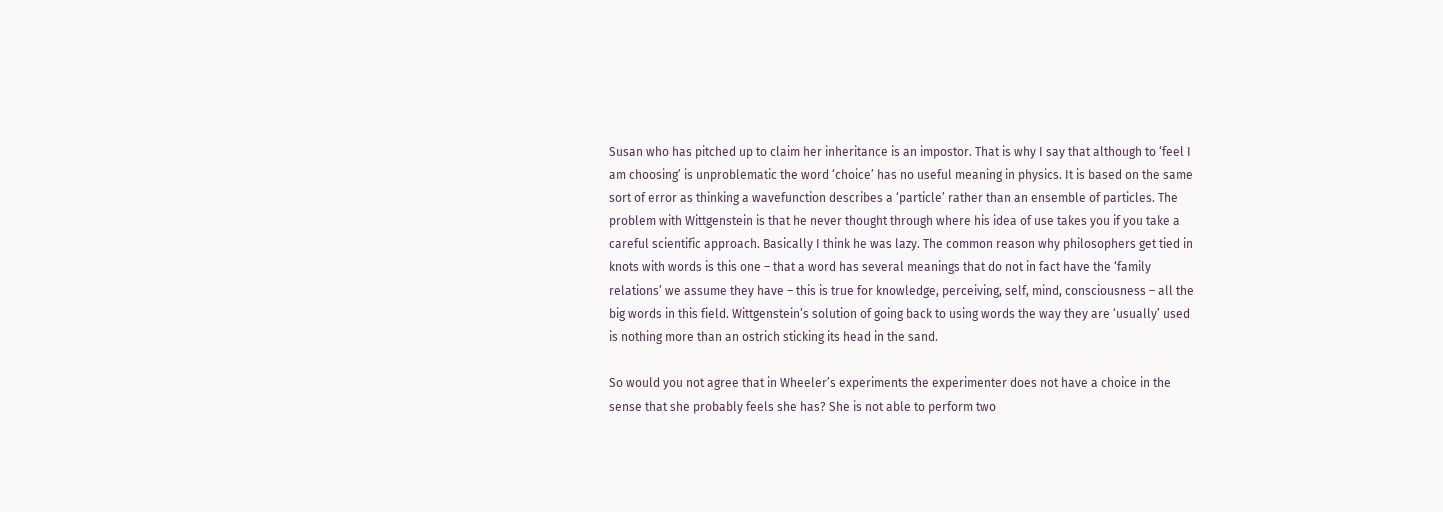Susan who has pitched up to claim her inheritance is an impostor. That is why I say that although to ‘feel I am choosing’ is unproblematic the word ‘choice’ has no useful meaning in physics. It is based on the same sort of error as thinking a wavefunction describes a ‘particle’ rather than an ensemble of particles. The problem with Wittgenstein is that he never thought through where his idea of use takes you if you take a careful scientific approach. Basically I think he was lazy. The common reason why philosophers get tied in knots with words is this one – that a word has several meanings that do not in fact have the ‘family relations’ we assume they have – this is true for knowledge, perceiving, self, mind, consciousness – all the big words in this field. Wittgenstein’s solution of going back to using words the way they are ‘usually’ used is nothing more than an ostrich sticking its head in the sand.

So would you not agree that in Wheeler’s experiments the experimenter does not have a choice in the sense that she probably feels she has? She is not able to perform two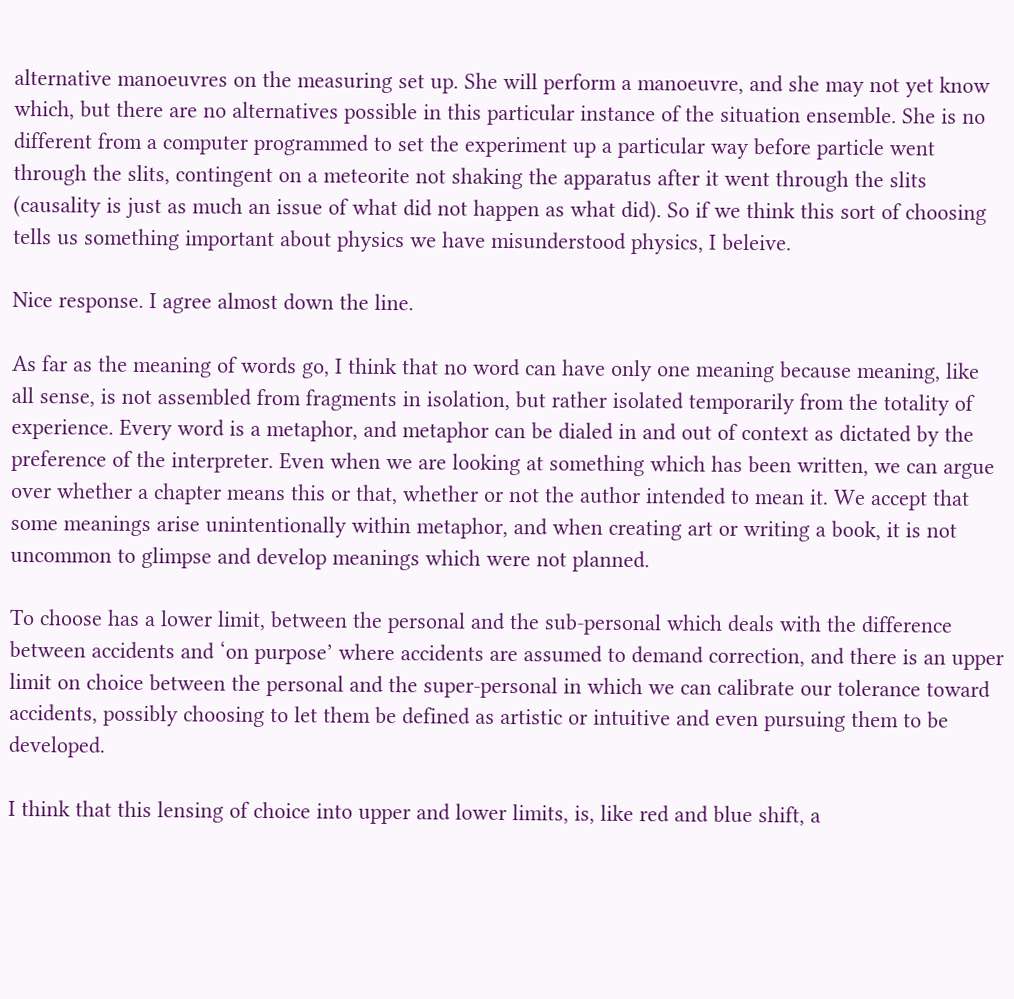alternative manoeuvres on the measuring set up. She will perform a manoeuvre, and she may not yet know which, but there are no alternatives possible in this particular instance of the situation ensemble. She is no different from a computer programmed to set the experiment up a particular way before particle went through the slits, contingent on a meteorite not shaking the apparatus after it went through the slits (causality is just as much an issue of what did not happen as what did). So if we think this sort of choosing tells us something important about physics we have misunderstood physics, I beleive.

Nice response. I agree almost down the line.

As far as the meaning of words go, I think that no word can have only one meaning because meaning, like all sense, is not assembled from fragments in isolation, but rather isolated temporarily from the totality of experience. Every word is a metaphor, and metaphor can be dialed in and out of context as dictated by the preference of the interpreter. Even when we are looking at something which has been written, we can argue over whether a chapter means this or that, whether or not the author intended to mean it. We accept that some meanings arise unintentionally within metaphor, and when creating art or writing a book, it is not uncommon to glimpse and develop meanings which were not planned.

To choose has a lower limit, between the personal and the sub-personal which deals with the difference between accidents and ‘on purpose’ where accidents are assumed to demand correction, and there is an upper limit on choice between the personal and the super-personal in which we can calibrate our tolerance toward accidents, possibly choosing to let them be defined as artistic or intuitive and even pursuing them to be developed.

I think that this lensing of choice into upper and lower limits, is, like red and blue shift, a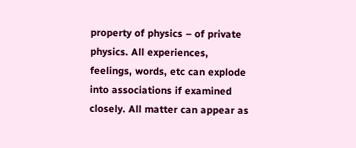property of physics – of private physics. All experiences, feelings, words, etc can explode into associations if examined closely. All matter can appear as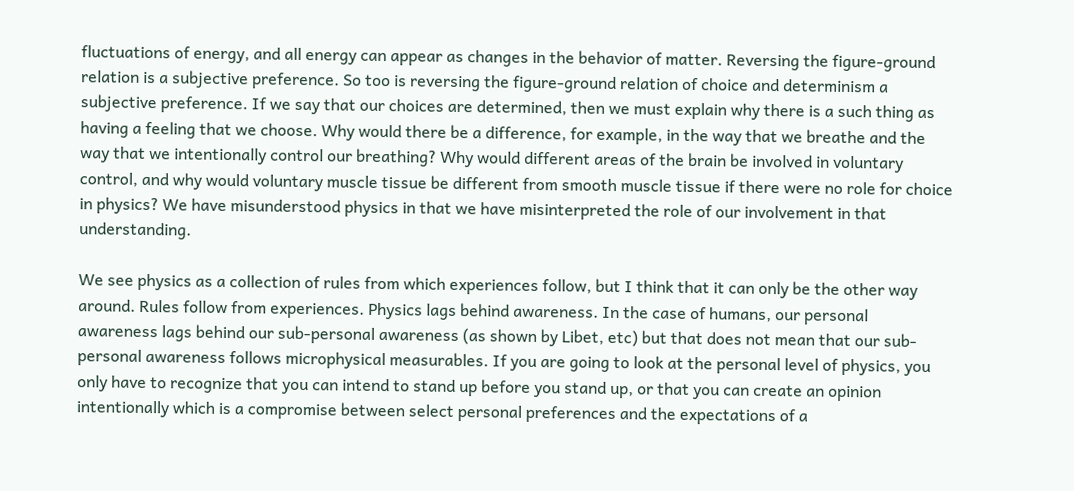fluctuations of energy, and all energy can appear as changes in the behavior of matter. Reversing the figure-ground relation is a subjective preference. So too is reversing the figure-ground relation of choice and determinism a subjective preference. If we say that our choices are determined, then we must explain why there is a such thing as having a feeling that we choose. Why would there be a difference, for example, in the way that we breathe and the way that we intentionally control our breathing? Why would different areas of the brain be involved in voluntary control, and why would voluntary muscle tissue be different from smooth muscle tissue if there were no role for choice in physics? We have misunderstood physics in that we have misinterpreted the role of our involvement in that understanding.

We see physics as a collection of rules from which experiences follow, but I think that it can only be the other way around. Rules follow from experiences. Physics lags behind awareness. In the case of humans, our personal awareness lags behind our sub-personal awareness (as shown by Libet, etc) but that does not mean that our sub-personal awareness follows microphysical measurables. If you are going to look at the personal level of physics, you only have to recognize that you can intend to stand up before you stand up, or that you can create an opinion intentionally which is a compromise between select personal preferences and the expectations of a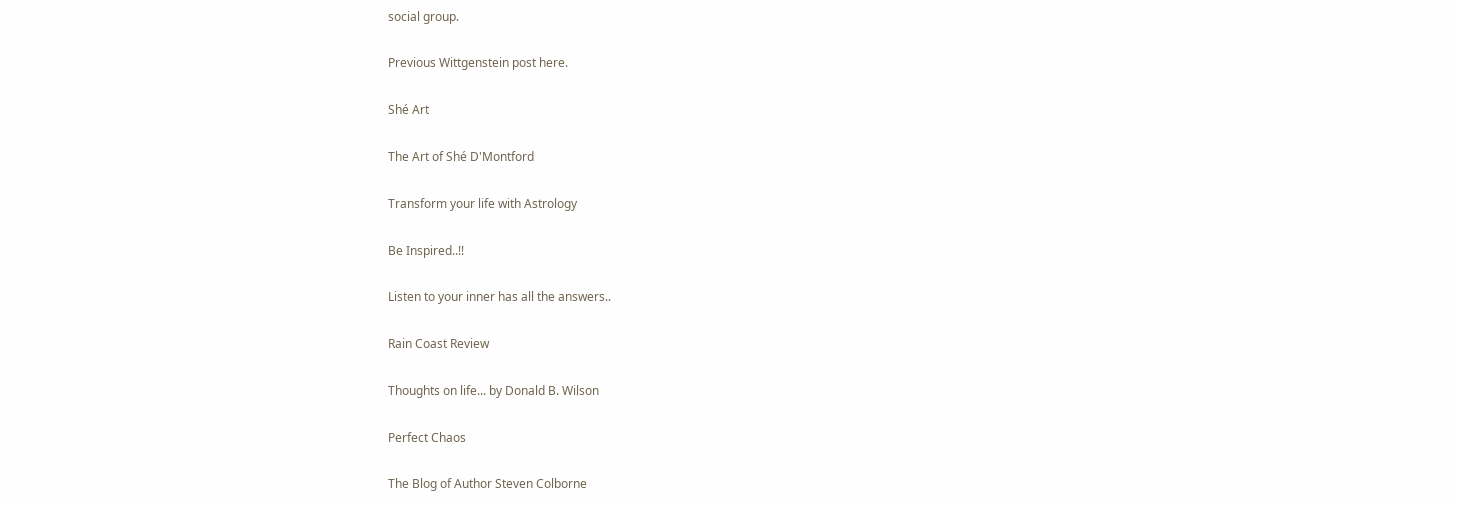social group.

Previous Wittgenstein post here.

Shé Art

The Art of Shé D'Montford

Transform your life with Astrology

Be Inspired..!!

Listen to your inner has all the answers..

Rain Coast Review

Thoughts on life... by Donald B. Wilson

Perfect Chaos

The Blog of Author Steven Colborne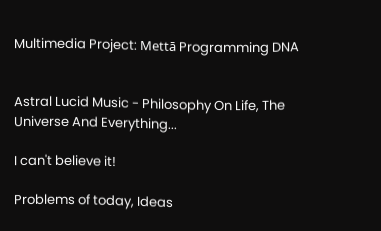Multimedia Project: Mettā Programming DNA


Astral Lucid Music - Philosophy On Life, The Universe And Everything...

I can't believe it!

Problems of today, Ideas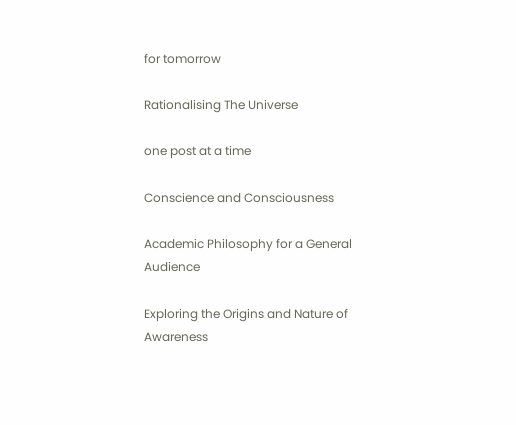for tomorrow

Rationalising The Universe

one post at a time

Conscience and Consciousness

Academic Philosophy for a General Audience

Exploring the Origins and Nature of Awareness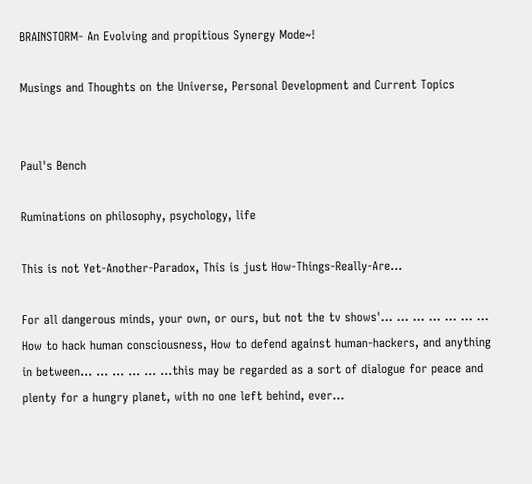BRAINSTORM- An Evolving and propitious Synergy Mode~!

Musings and Thoughts on the Universe, Personal Development and Current Topics


Paul's Bench

Ruminations on philosophy, psychology, life

This is not Yet-Another-Paradox, This is just How-Things-Really-Are...

For all dangerous minds, your own, or ours, but not the tv shows'... ... ... ... ... ... ... How to hack human consciousness, How to defend against human-hackers, and anything in between... ... ... ... ... ...this may be regarded as a sort of dialogue for peace and plenty for a hungry planet, with no one left behind, ever...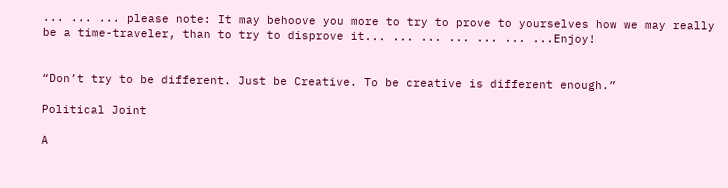... ... ... please note: It may behoove you more to try to prove to yourselves how we may really be a time-traveler, than to try to disprove it... ... ... ... ... ... ...Enjoy!


“Don’t try to be different. Just be Creative. To be creative is different enough.”

Political Joint

A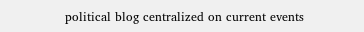political blog centralized on current events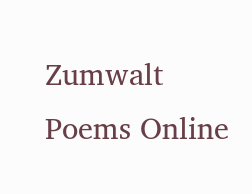Zumwalt Poems Online